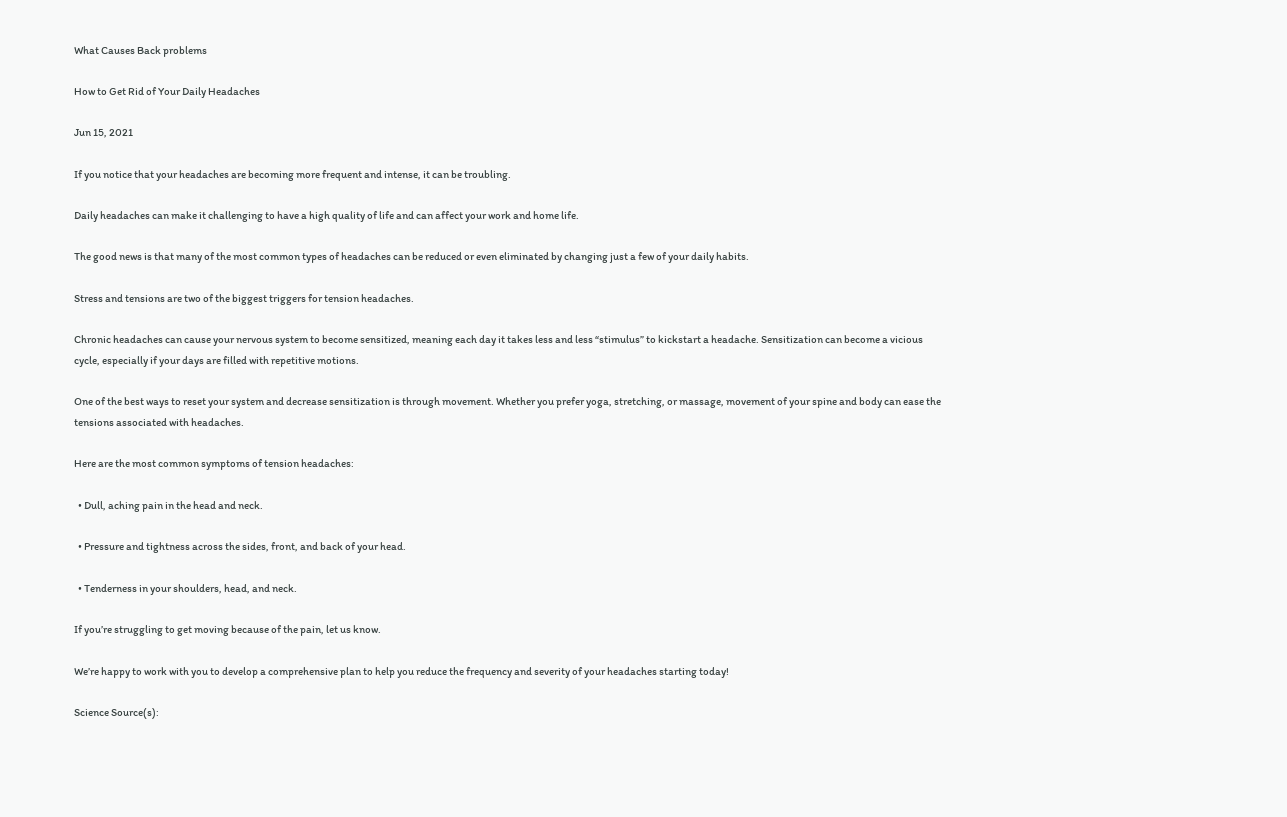What Causes Back problems

How to Get Rid of Your Daily Headaches

Jun 15, 2021

If you notice that your headaches are becoming more frequent and intense, it can be troubling.

Daily headaches can make it challenging to have a high quality of life and can affect your work and home life.

The good news is that many of the most common types of headaches can be reduced or even eliminated by changing just a few of your daily habits.

Stress and tensions are two of the biggest triggers for tension headaches.

Chronic headaches can cause your nervous system to become sensitized, meaning each day it takes less and less “stimulus” to kickstart a headache. Sensitization can become a vicious cycle, especially if your days are filled with repetitive motions.

One of the best ways to reset your system and decrease sensitization is through movement. Whether you prefer yoga, stretching, or massage, movement of your spine and body can ease the tensions associated with headaches.

Here are the most common symptoms of tension headaches:

  • Dull, aching pain in the head and neck.

  • Pressure and tightness across the sides, front, and back of your head.

  • Tenderness in your shoulders, head, and neck.

If you’re struggling to get moving because of the pain, let us know.

We’re happy to work with you to develop a comprehensive plan to help you reduce the frequency and severity of your headaches starting today!

Science Source(s):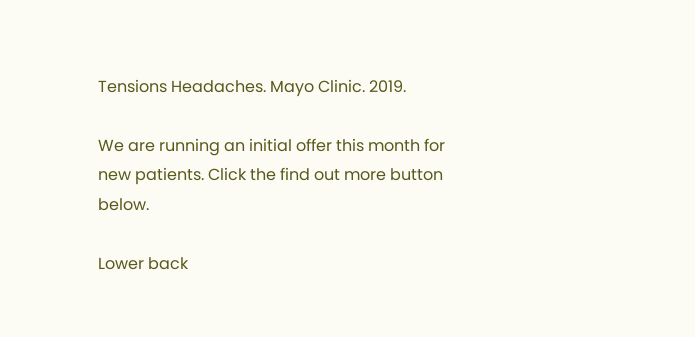Tensions Headaches. Mayo Clinic. 2019.

We are running an initial offer this month for new patients. Click the find out more button below.

Lower back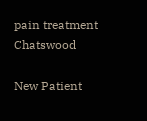pain treatment Chatswood

New Patient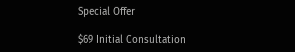Special Offer

$69 Initial Consultation